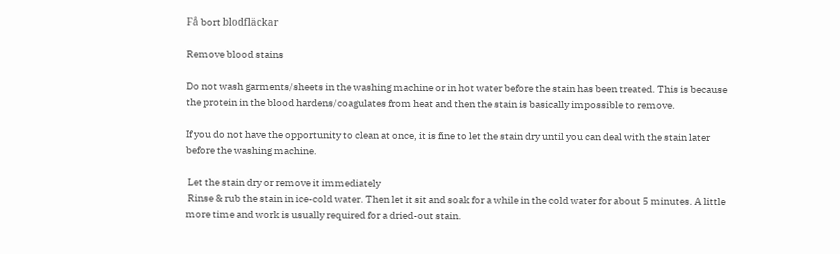Få bort blodfläckar

Remove blood stains

Do not wash garments/sheets in the washing machine or in hot water before the stain has been treated. This is because the protein in the blood hardens/coagulates from heat and then the stain is basically impossible to remove.

If you do not have the opportunity to clean at once, it is fine to let the stain dry until you can deal with the stain later before the washing machine.

 Let the stain dry or remove it immediately
 Rinse & rub the stain in ice-cold water. Then let it sit and soak for a while in the cold water for about 5 minutes. A little more time and work is usually required for a dried-out stain.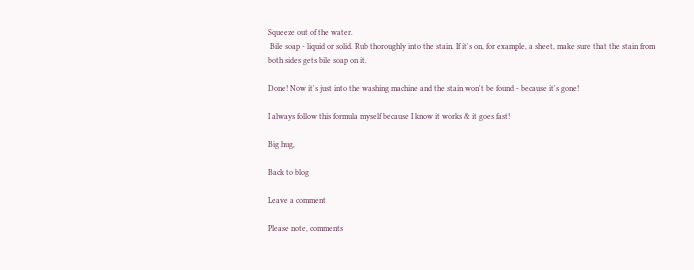Squeeze out of the water.
 Bile soap - liquid or solid. Rub thoroughly into the stain. If it's on, for example, a sheet, make sure that the stain from both sides gets bile soap on it.

Done! Now it's just into the washing machine and the stain won't be found - because it's gone!

I always follow this formula myself because I know it works & it goes fast!

Big hug,

Back to blog

Leave a comment

Please note, comments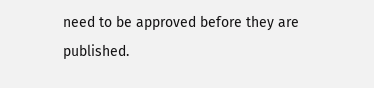need to be approved before they are published.